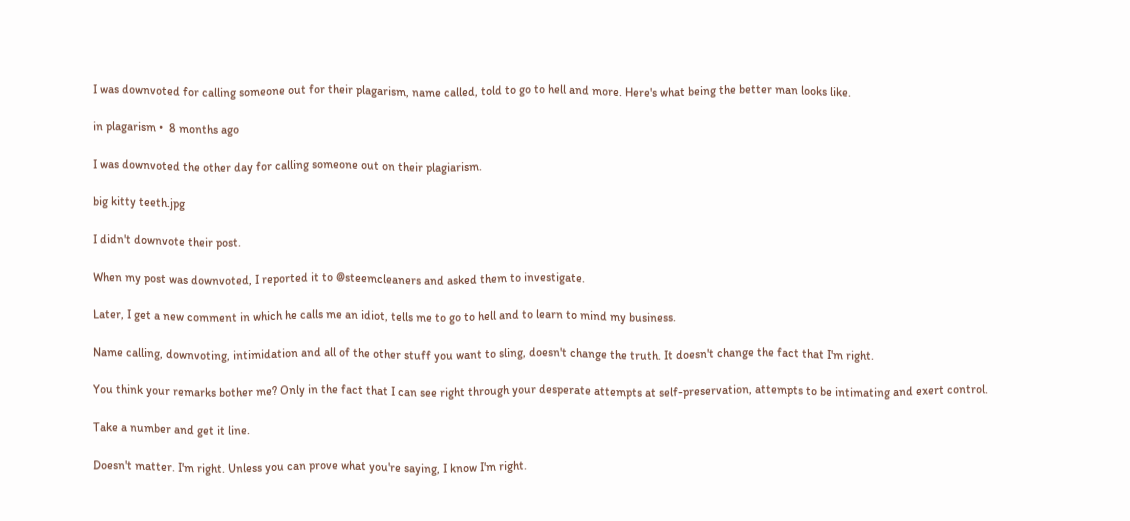I was downvoted for calling someone out for their plagarism, name called, told to go to hell and more. Here's what being the better man looks like.

in plagarism •  8 months ago

I was downvoted the other day for calling someone out on their plagiarism.

big kitty teeth.jpg

I didn't downvote their post.

When my post was downvoted, I reported it to @steemcleaners and asked them to investigate.

Later, I get a new comment in which he calls me an idiot, tells me to go to hell and to learn to mind my business.

Name calling, downvoting, intimidation and all of the other stuff you want to sling, doesn't change the truth. It doesn't change the fact that I'm right.

You think your remarks bother me? Only in the fact that I can see right through your desperate attempts at self-preservation, attempts to be intimating and exert control.

Take a number and get it line.

Doesn't matter. I'm right. Unless you can prove what you're saying, I know I'm right.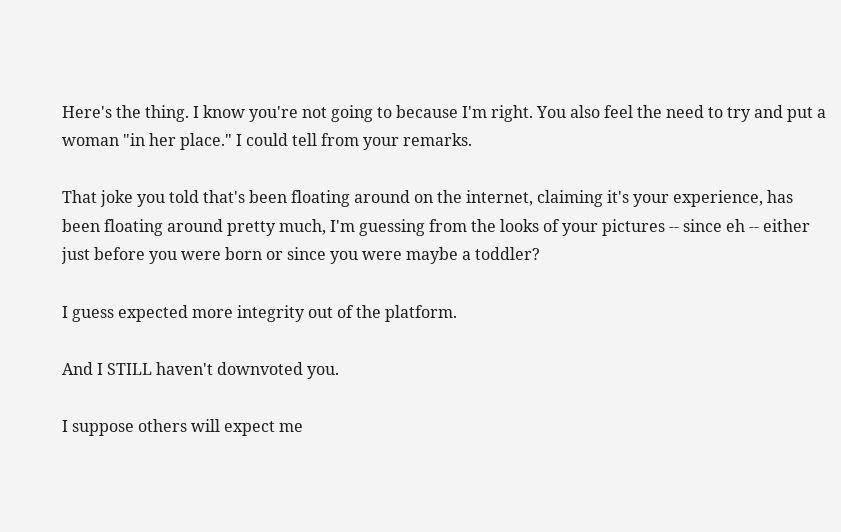Here's the thing. I know you're not going to because I'm right. You also feel the need to try and put a woman "in her place." I could tell from your remarks.

That joke you told that's been floating around on the internet, claiming it's your experience, has been floating around pretty much, I'm guessing from the looks of your pictures -- since eh -- either just before you were born or since you were maybe a toddler?

I guess expected more integrity out of the platform.

And I STILL haven't downvoted you.

I suppose others will expect me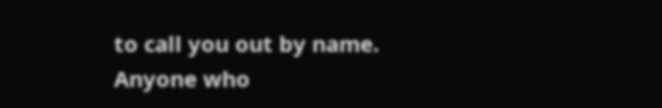to call you out by name. Anyone who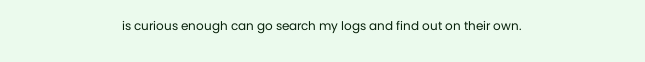is curious enough can go search my logs and find out on their own.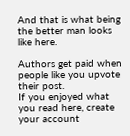And that is what being the better man looks like here.

Authors get paid when people like you upvote their post.
If you enjoyed what you read here, create your account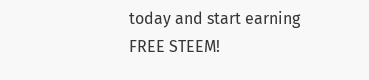today and start earning FREE STEEM!